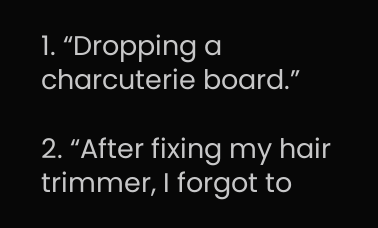1. “Dropping a charcuterie board.”

2. “After fixing my hair trimmer, I forgot to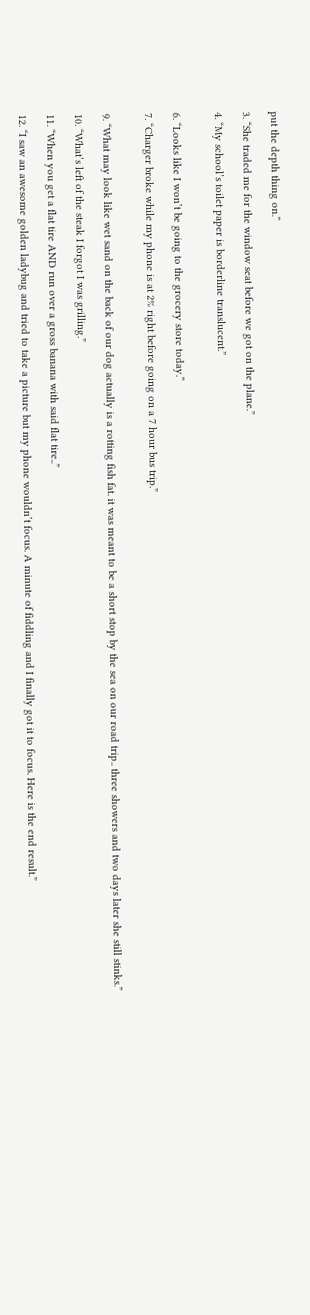put the depth thing on.”

3. “She traded me for the window seat before we got on the plane.”

4. “My school’s toilet paper is borderline translucent.”


6. “Looks like I won’t be going to the grocery store today.”

7. “Charger broke while my phone is at 2% right before going on a 7 hour bus trip.”


9. “What may look like wet sand on the back of our dog actually is a rotting fish fat. it was meant to be a short stop by the sea on our road trip.. three showers and two days later she still stinks.”

10. “What’s left of the steak I forgot I was grilling.”

11. “When you get a flat tire AND run over a gross banana with said flat tire..”

12. “I saw an awesome golden ladybug and tried to take a picture but my phone wouldn’t focus. A minute of fiddling and I finally got it to focus. Here is the end result.”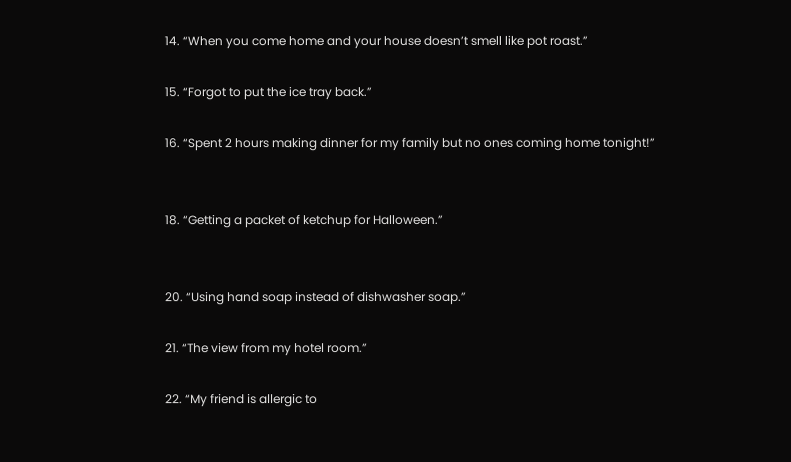14. “When you come home and your house doesn’t smell like pot roast.”

15. “Forgot to put the ice tray back.”

16. “Spent 2 hours making dinner for my family but no ones coming home tonight!”


18. “Getting a packet of ketchup for Halloween.”


20. “Using hand soap instead of dishwasher soap.”

21. “The view from my hotel room.”

22. “My friend is allergic to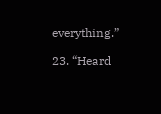everything.”

23. “Heard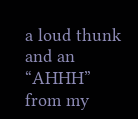a loud thunk and an “AHHH” from my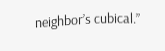neighbor’s cubical.”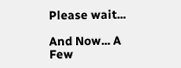Please wait...

And Now... A Few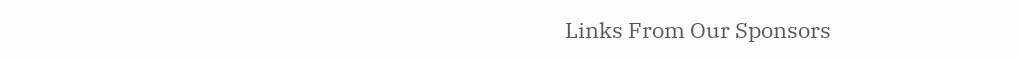Links From Our Sponsors